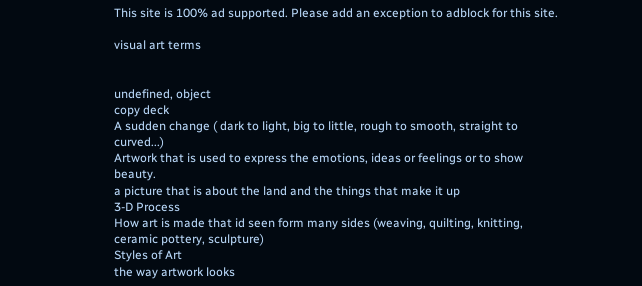This site is 100% ad supported. Please add an exception to adblock for this site.

visual art terms


undefined, object
copy deck
A sudden change ( dark to light, big to little, rough to smooth, straight to curved...)
Artwork that is used to express the emotions, ideas or feelings or to show beauty.
a picture that is about the land and the things that make it up
3-D Process
How art is made that id seen form many sides (weaving, quilting, knitting, ceramic pottery, sculpture)
Styles of Art
the way artwork looks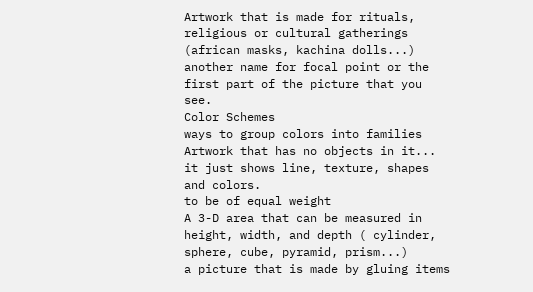Artwork that is made for rituals, religious or cultural gatherings (african masks, kachina dolls...)
another name for focal point or the first part of the picture that you see.
Color Schemes
ways to group colors into families
Artwork that has no objects in it... it just shows line, texture, shapes and colors.
to be of equal weight
A 3-D area that can be measured in height, width, and depth ( cylinder, sphere, cube, pyramid, prism...)
a picture that is made by gluing items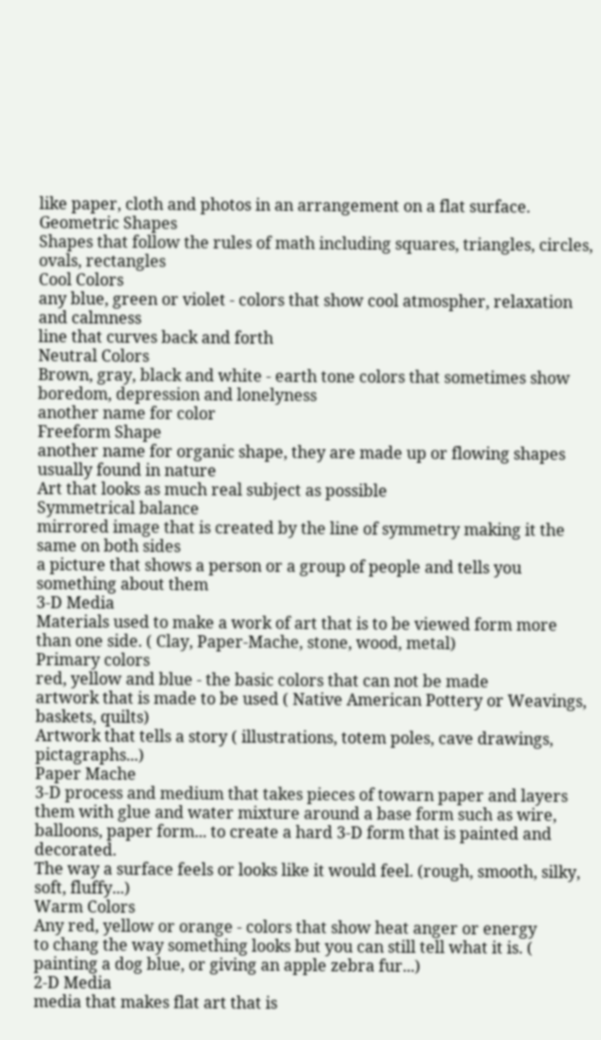like paper, cloth and photos in an arrangement on a flat surface.
Geometric Shapes
Shapes that follow the rules of math including squares, triangles, circles, ovals, rectangles
Cool Colors
any blue, green or violet - colors that show cool atmospher, relaxation and calmness
line that curves back and forth
Neutral Colors
Brown, gray, black and white - earth tone colors that sometimes show boredom, depression and lonelyness
another name for color
Freeform Shape
another name for organic shape, they are made up or flowing shapes usually found in nature
Art that looks as much real subject as possible
Symmetrical balance
mirrored image that is created by the line of symmetry making it the same on both sides
a picture that shows a person or a group of people and tells you something about them
3-D Media
Materials used to make a work of art that is to be viewed form more than one side. ( Clay, Paper-Mache, stone, wood, metal)
Primary colors
red, yellow and blue - the basic colors that can not be made
artwork that is made to be used ( Native American Pottery or Weavings, baskets, quilts)
Artwork that tells a story ( illustrations, totem poles, cave drawings, pictagraphs...)
Paper Mache
3-D process and medium that takes pieces of towarn paper and layers them with glue and water mixture around a base form such as wire, balloons, paper form... to create a hard 3-D form that is painted and decorated.
The way a surface feels or looks like it would feel. (rough, smooth, silky, soft, fluffy...)
Warm Colors
Any red, yellow or orange - colors that show heat anger or energy
to chang the way something looks but you can still tell what it is. ( painting a dog blue, or giving an apple zebra fur...)
2-D Media
media that makes flat art that is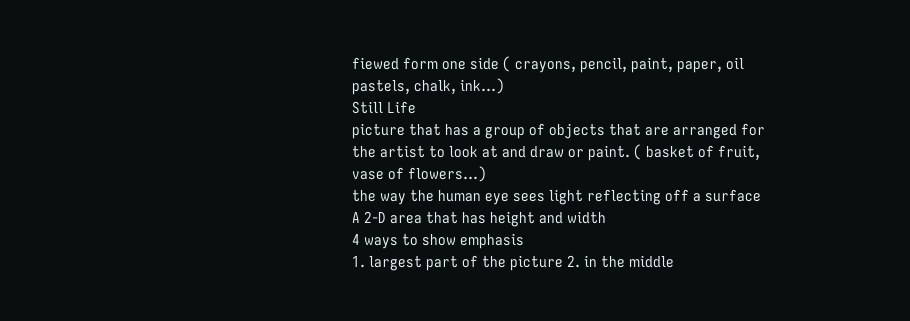fiewed form one side ( crayons, pencil, paint, paper, oil pastels, chalk, ink...)
Still Life
picture that has a group of objects that are arranged for the artist to look at and draw or paint. ( basket of fruit, vase of flowers...)
the way the human eye sees light reflecting off a surface
A 2-D area that has height and width
4 ways to show emphasis
1. largest part of the picture 2. in the middle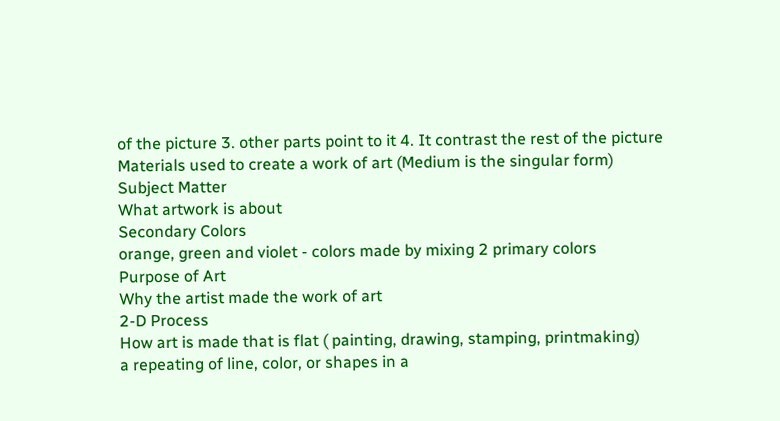of the picture 3. other parts point to it 4. It contrast the rest of the picture
Materials used to create a work of art (Medium is the singular form)
Subject Matter
What artwork is about
Secondary Colors
orange, green and violet - colors made by mixing 2 primary colors
Purpose of Art
Why the artist made the work of art
2-D Process
How art is made that is flat ( painting, drawing, stamping, printmaking)
a repeating of line, color, or shapes in a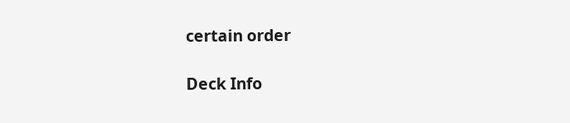certain order

Deck Info